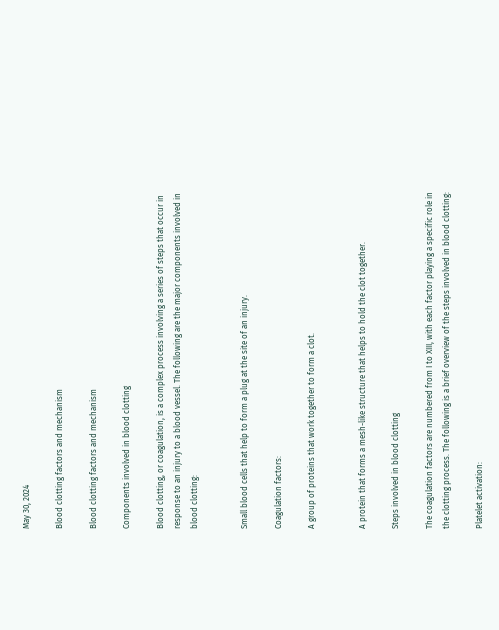May 30, 2024

Blood clotting factors and mechanism

Blood clotting factors and mechanism

Components involved in blood clotting

Blood clotting, or coagulation, is a complex process involving a series of steps that occur in response to an injury to a blood vessel. The following are the major components involved in blood clotting:


Small blood cells that help to form a plug at the site of an injury.

Coagulation factors:

A group of proteins that work together to form a clot.


A protein that forms a mesh-like structure that helps to hold the clot together.

Steps involved in blood clotting

The coagulation factors are numbered from I to XIII, with each factor playing a specific role in the clotting process. The following is a brief overview of the steps involved in blood clotting:

Platelet activation: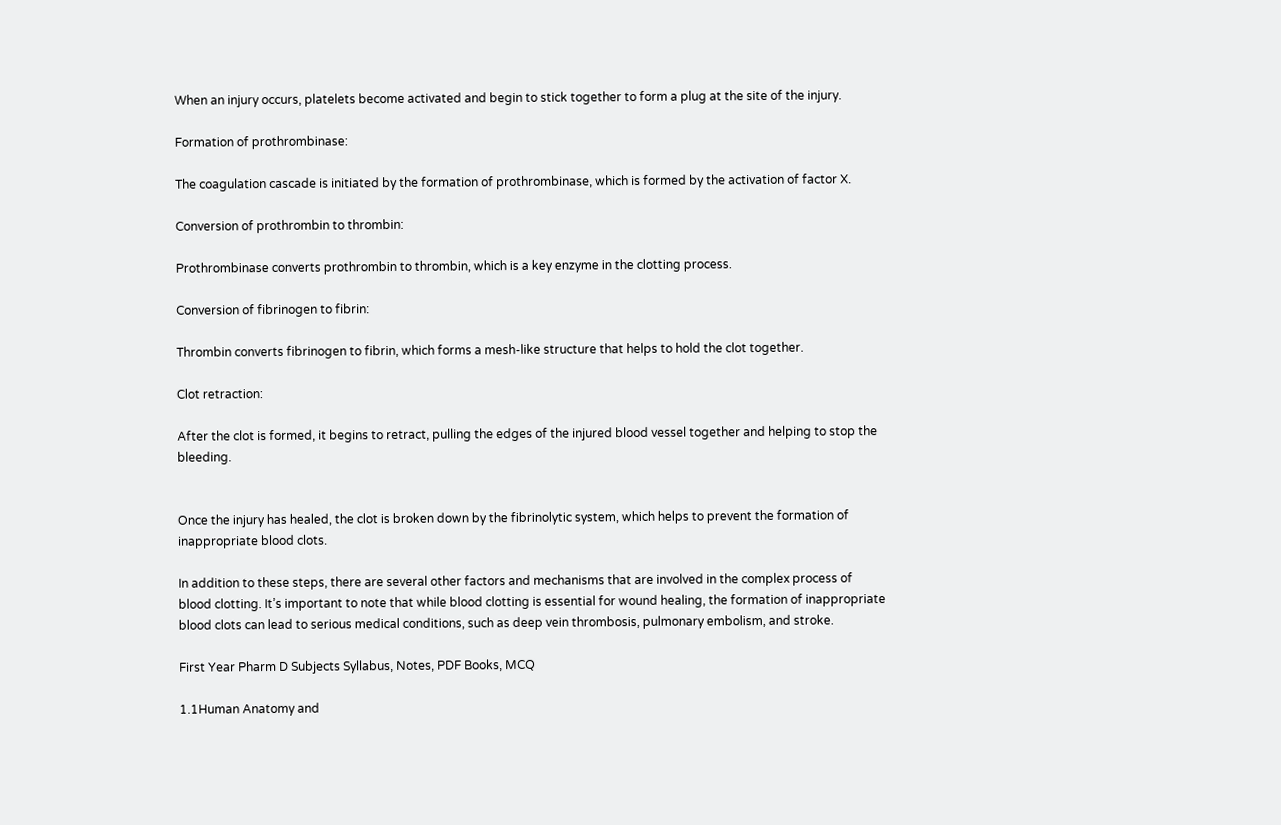When an injury occurs, platelets become activated and begin to stick together to form a plug at the site of the injury.

Formation of prothrombinase:

The coagulation cascade is initiated by the formation of prothrombinase, which is formed by the activation of factor X.

Conversion of prothrombin to thrombin:

Prothrombinase converts prothrombin to thrombin, which is a key enzyme in the clotting process.

Conversion of fibrinogen to fibrin:

Thrombin converts fibrinogen to fibrin, which forms a mesh-like structure that helps to hold the clot together.

Clot retraction:

After the clot is formed, it begins to retract, pulling the edges of the injured blood vessel together and helping to stop the bleeding.


Once the injury has healed, the clot is broken down by the fibrinolytic system, which helps to prevent the formation of inappropriate blood clots.

In addition to these steps, there are several other factors and mechanisms that are involved in the complex process of blood clotting. It’s important to note that while blood clotting is essential for wound healing, the formation of inappropriate blood clots can lead to serious medical conditions, such as deep vein thrombosis, pulmonary embolism, and stroke.

First Year Pharm D Subjects Syllabus, Notes, PDF Books, MCQ

1.1Human Anatomy and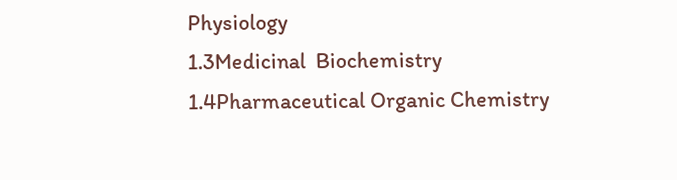Physiology
1.3Medicinal  Biochemistry
1.4Pharmaceutical Organic Chemistry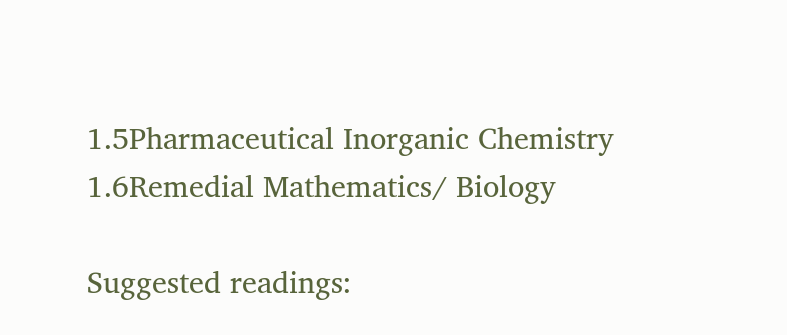1.5Pharmaceutical Inorganic Chemistry
1.6Remedial Mathematics/ Biology

Suggested readings: